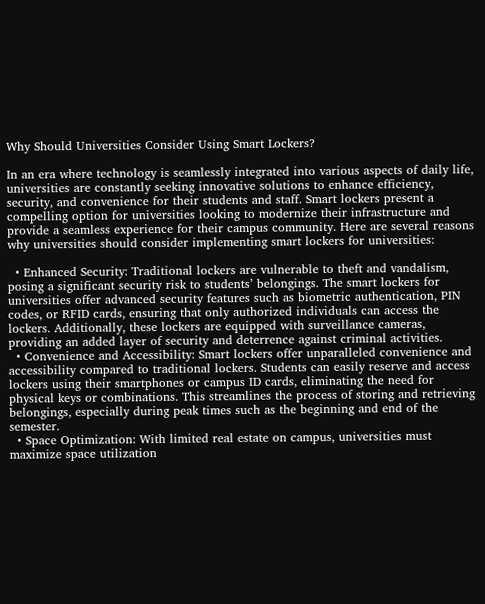Why Should Universities Consider Using Smart Lockers?

In an era where technology is seamlessly integrated into various aspects of daily life, universities are constantly seeking innovative solutions to enhance efficiency, security, and convenience for their students and staff. Smart lockers present a compelling option for universities looking to modernize their infrastructure and provide a seamless experience for their campus community. Here are several reasons why universities should consider implementing smart lockers for universities:

  • Enhanced Security: Traditional lockers are vulnerable to theft and vandalism, posing a significant security risk to students’ belongings. The smart lockers for universities offer advanced security features such as biometric authentication, PIN codes, or RFID cards, ensuring that only authorized individuals can access the lockers. Additionally, these lockers are equipped with surveillance cameras, providing an added layer of security and deterrence against criminal activities.
  • Convenience and Accessibility: Smart lockers offer unparalleled convenience and accessibility compared to traditional lockers. Students can easily reserve and access lockers using their smartphones or campus ID cards, eliminating the need for physical keys or combinations. This streamlines the process of storing and retrieving belongings, especially during peak times such as the beginning and end of the semester.
  • Space Optimization: With limited real estate on campus, universities must maximize space utilization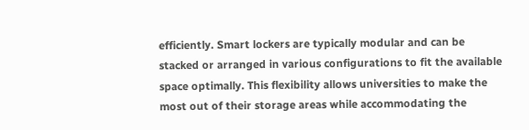efficiently. Smart lockers are typically modular and can be stacked or arranged in various configurations to fit the available space optimally. This flexibility allows universities to make the most out of their storage areas while accommodating the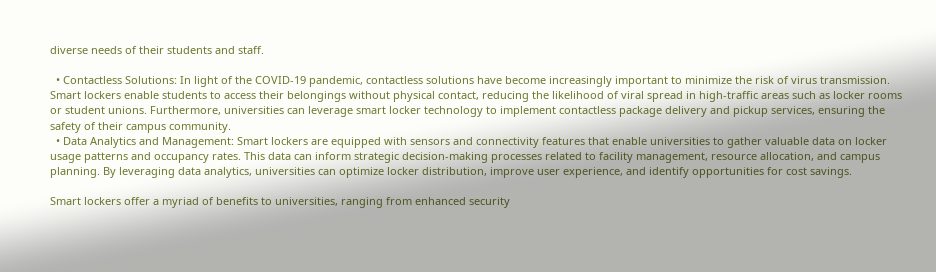diverse needs of their students and staff.

  • Contactless Solutions: In light of the COVID-19 pandemic, contactless solutions have become increasingly important to minimize the risk of virus transmission. Smart lockers enable students to access their belongings without physical contact, reducing the likelihood of viral spread in high-traffic areas such as locker rooms or student unions. Furthermore, universities can leverage smart locker technology to implement contactless package delivery and pickup services, ensuring the safety of their campus community.
  • Data Analytics and Management: Smart lockers are equipped with sensors and connectivity features that enable universities to gather valuable data on locker usage patterns and occupancy rates. This data can inform strategic decision-making processes related to facility management, resource allocation, and campus planning. By leveraging data analytics, universities can optimize locker distribution, improve user experience, and identify opportunities for cost savings.

Smart lockers offer a myriad of benefits to universities, ranging from enhanced security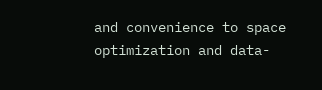and convenience to space optimization and data-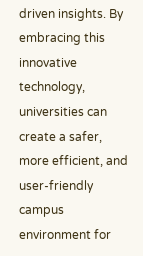driven insights. By embracing this innovative technology, universities can create a safer, more efficient, and user-friendly campus environment for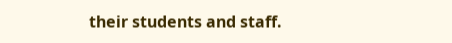their students and staff.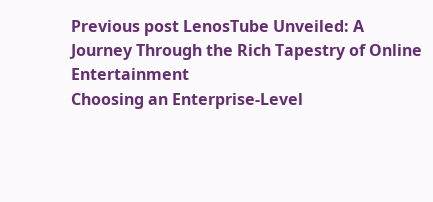Previous post LenosTube Unveiled: A Journey Through the Rich Tapestry of Online Entertainment
Choosing an Enterprise-Level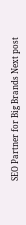SEO Partner for Big Brands Next post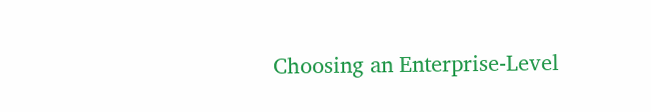Choosing an Enterprise-Level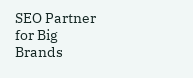SEO Partner for Big Brands